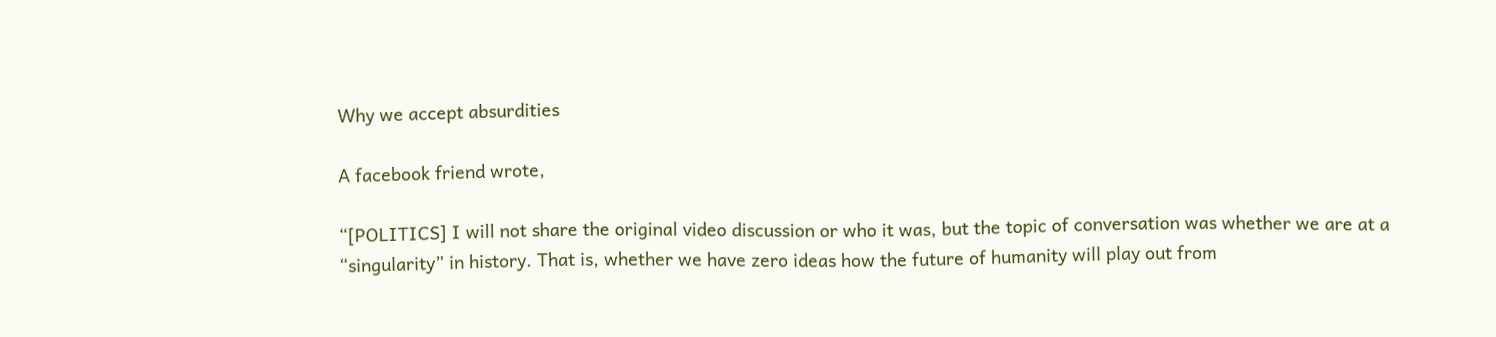Why we accept absurdities

A facebook friend wrote,

“[POLITICS] I will not share the original video discussion or who it was, but the topic of conversation was whether we are at a “singularity” in history. That is, whether we have zero ideas how the future of humanity will play out from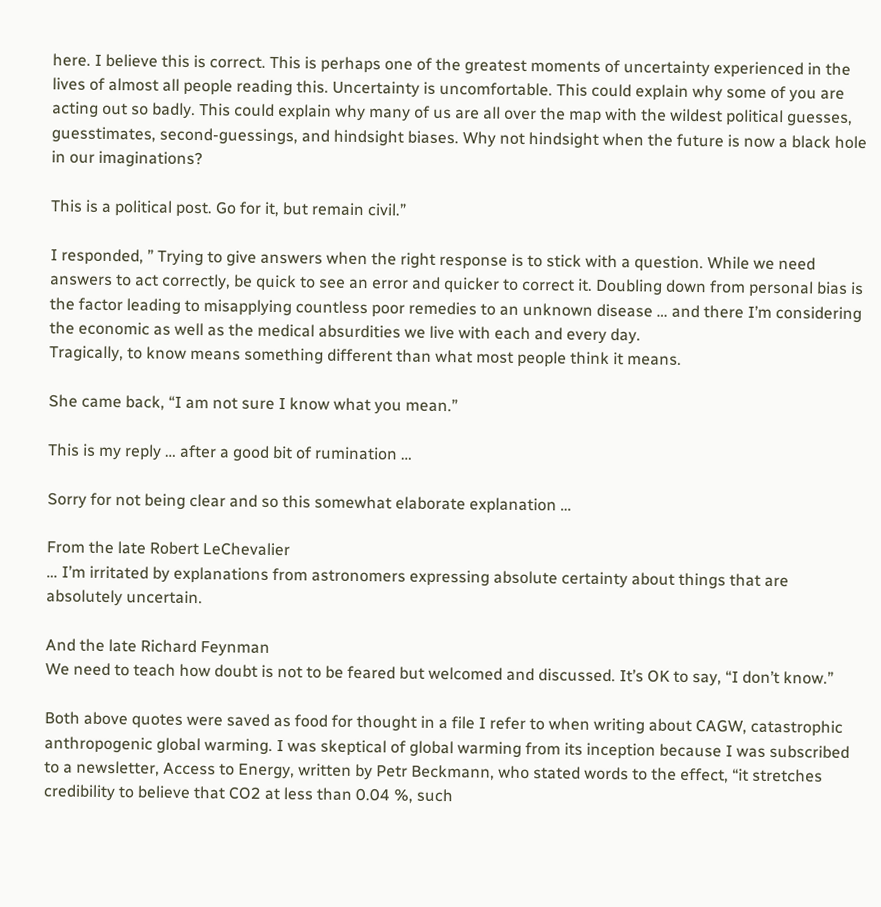here. I believe this is correct. This is perhaps one of the greatest moments of uncertainty experienced in the lives of almost all people reading this. Uncertainty is uncomfortable. This could explain why some of you are acting out so badly. This could explain why many of us are all over the map with the wildest political guesses, guesstimates, second-guessings, and hindsight biases. Why not hindsight when the future is now a black hole in our imaginations?

This is a political post. Go for it, but remain civil.”

I responded, ” Trying to give answers when the right response is to stick with a question. While we need answers to act correctly, be quick to see an error and quicker to correct it. Doubling down from personal bias is the factor leading to misapplying countless poor remedies to an unknown disease … and there I’m considering the economic as well as the medical absurdities we live with each and every day.
Tragically, to know means something different than what most people think it means.

She came back, “I am not sure I know what you mean.”

This is my reply … after a good bit of rumination …

Sorry for not being clear and so this somewhat elaborate explanation …

From the late Robert LeChevalier
… I’m irritated by explanations from astronomers expressing absolute certainty about things that are absolutely uncertain.

And the late Richard Feynman
We need to teach how doubt is not to be feared but welcomed and discussed. It’s OK to say, “I don’t know.”

Both above quotes were saved as food for thought in a file I refer to when writing about CAGW, catastrophic anthropogenic global warming. I was skeptical of global warming from its inception because I was subscribed to a newsletter, Access to Energy, written by Petr Beckmann, who stated words to the effect, “it stretches credibility to believe that CO2 at less than 0.04 %, such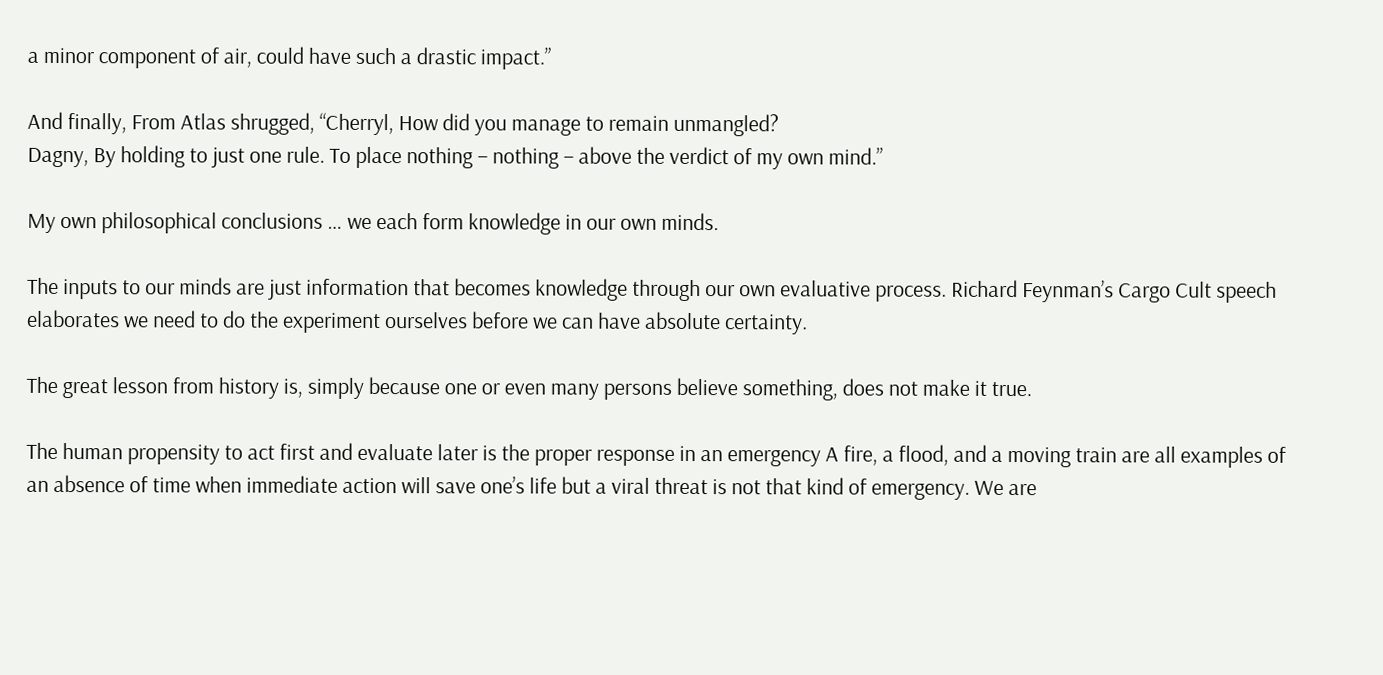a minor component of air, could have such a drastic impact.”

And finally, From Atlas shrugged, “Cherryl, How did you manage to remain unmangled?
Dagny, By holding to just one rule. To place nothing – nothing – above the verdict of my own mind.”

My own philosophical conclusions … we each form knowledge in our own minds.

The inputs to our minds are just information that becomes knowledge through our own evaluative process. Richard Feynman’s Cargo Cult speech elaborates we need to do the experiment ourselves before we can have absolute certainty.

The great lesson from history is, simply because one or even many persons believe something, does not make it true.

The human propensity to act first and evaluate later is the proper response in an emergency A fire, a flood, and a moving train are all examples of an absence of time when immediate action will save one’s life but a viral threat is not that kind of emergency. We are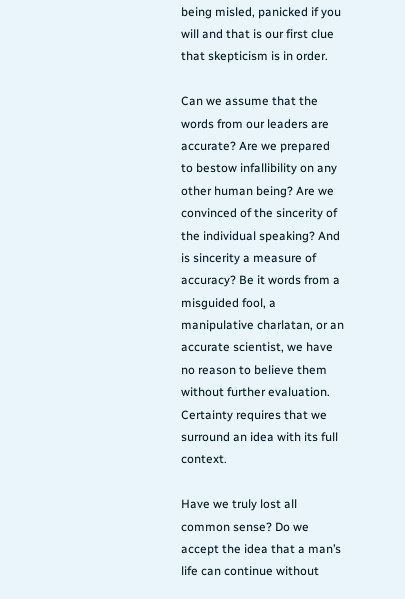being misled, panicked if you will and that is our first clue that skepticism is in order.

Can we assume that the words from our leaders are accurate? Are we prepared to bestow infallibility on any other human being? Are we convinced of the sincerity of the individual speaking? And is sincerity a measure of accuracy? Be it words from a misguided fool, a manipulative charlatan, or an accurate scientist, we have no reason to believe them without further evaluation. Certainty requires that we surround an idea with its full context.

Have we truly lost all common sense? Do we accept the idea that a man’s life can continue without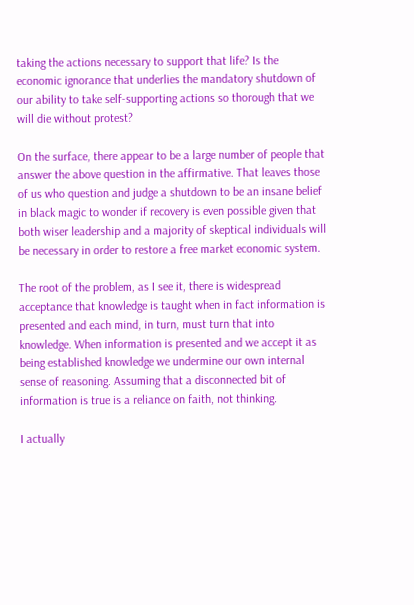taking the actions necessary to support that life? Is the economic ignorance that underlies the mandatory shutdown of our ability to take self-supporting actions so thorough that we will die without protest?

On the surface, there appear to be a large number of people that answer the above question in the affirmative. That leaves those of us who question and judge a shutdown to be an insane belief in black magic to wonder if recovery is even possible given that both wiser leadership and a majority of skeptical individuals will be necessary in order to restore a free market economic system.

The root of the problem, as I see it, there is widespread acceptance that knowledge is taught when in fact information is presented and each mind, in turn, must turn that into knowledge. When information is presented and we accept it as being established knowledge we undermine our own internal sense of reasoning. Assuming that a disconnected bit of information is true is a reliance on faith, not thinking.

I actually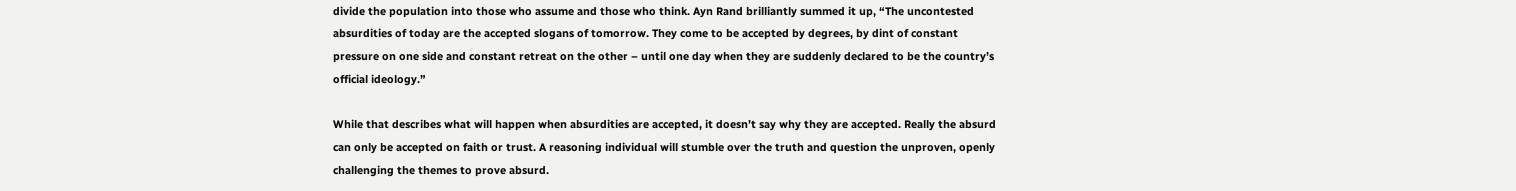divide the population into those who assume and those who think. Ayn Rand brilliantly summed it up, “The uncontested absurdities of today are the accepted slogans of tomorrow. They come to be accepted by degrees, by dint of constant pressure on one side and constant retreat on the other – until one day when they are suddenly declared to be the country’s official ideology.”

While that describes what will happen when absurdities are accepted, it doesn’t say why they are accepted. Really the absurd can only be accepted on faith or trust. A reasoning individual will stumble over the truth and question the unproven, openly challenging the themes to prove absurd.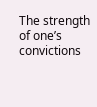The strength of one’s convictions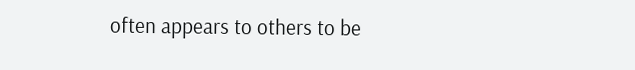often appears to others to be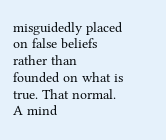misguidedly placed on false beliefs rather than founded on what is true. That normal. A mind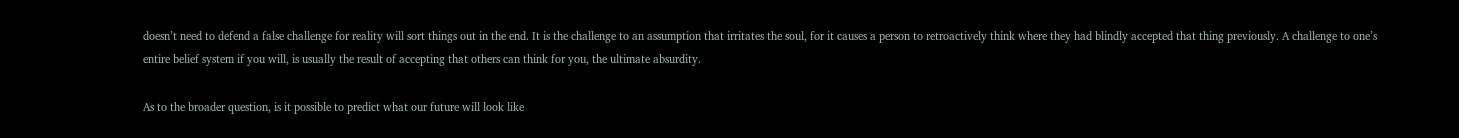doesn’t need to defend a false challenge for reality will sort things out in the end. It is the challenge to an assumption that irritates the soul, for it causes a person to retroactively think where they had blindly accepted that thing previously. A challenge to one’s entire belief system if you will, is usually the result of accepting that others can think for you, the ultimate absurdity.

As to the broader question, is it possible to predict what our future will look like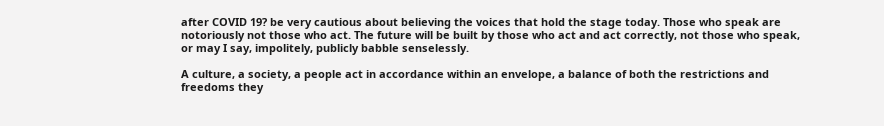after COVID 19? be very cautious about believing the voices that hold the stage today. Those who speak are notoriously not those who act. The future will be built by those who act and act correctly, not those who speak, or may I say, impolitely, publicly babble senselessly.

A culture, a society, a people act in accordance within an envelope, a balance of both the restrictions and freedoms they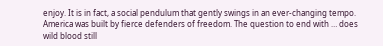enjoy. It is in fact, a social pendulum that gently swings in an ever-changing tempo. America was built by fierce defenders of freedom. The question to end with … does wild blood still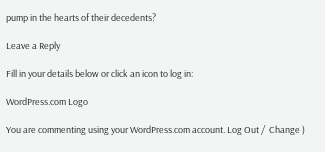pump in the hearts of their decedents?

Leave a Reply

Fill in your details below or click an icon to log in:

WordPress.com Logo

You are commenting using your WordPress.com account. Log Out /  Change )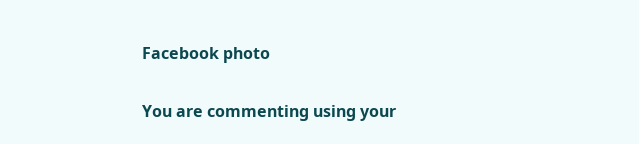Facebook photo

You are commenting using your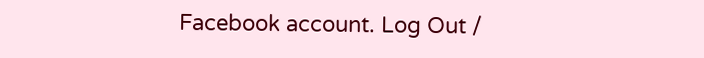Facebook account. Log Out /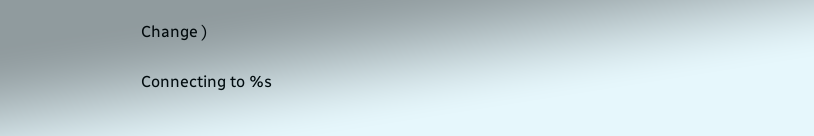Change )

Connecting to %s